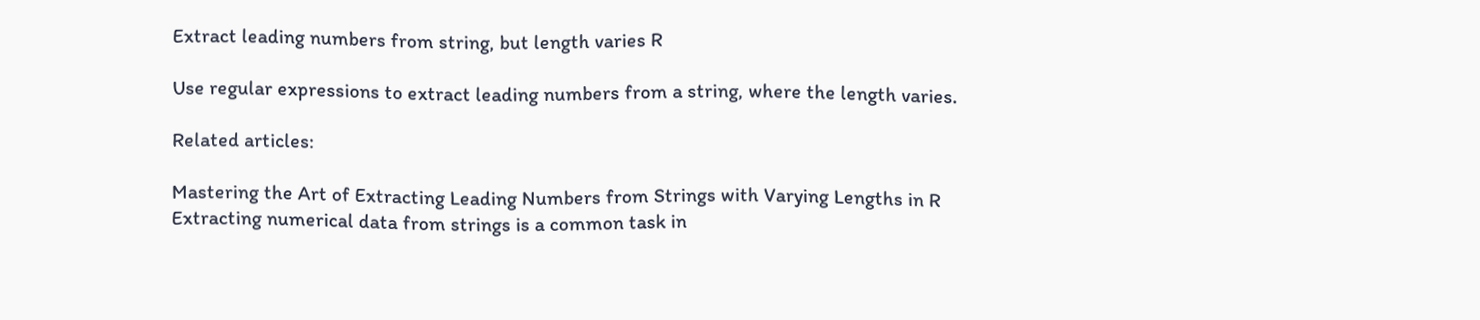Extract leading numbers from string, but length varies R

Use regular expressions to extract leading numbers from a string, where the length varies.

Related articles:

Mastering the Art of Extracting Leading Numbers from Strings with Varying Lengths in R
Extracting numerical data from strings is a common task in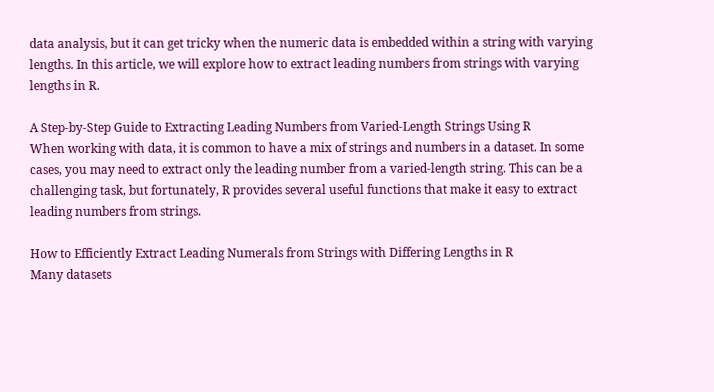data analysis, but it can get tricky when the numeric data is embedded within a string with varying lengths. In this article, we will explore how to extract leading numbers from strings with varying lengths in R.

A Step-by-Step Guide to Extracting Leading Numbers from Varied-Length Strings Using R
When working with data, it is common to have a mix of strings and numbers in a dataset. In some cases, you may need to extract only the leading number from a varied-length string. This can be a challenging task, but fortunately, R provides several useful functions that make it easy to extract leading numbers from strings.

How to Efficiently Extract Leading Numerals from Strings with Differing Lengths in R
Many datasets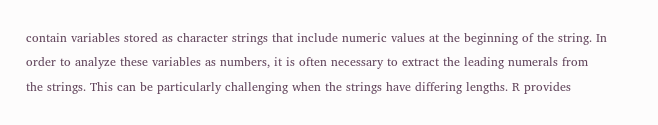contain variables stored as character strings that include numeric values at the beginning of the string. In order to analyze these variables as numbers, it is often necessary to extract the leading numerals from the strings. This can be particularly challenging when the strings have differing lengths. R provides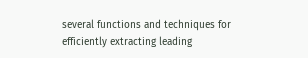several functions and techniques for efficiently extracting leading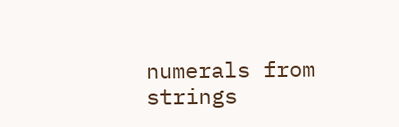numerals from strings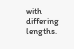with differing lengths.